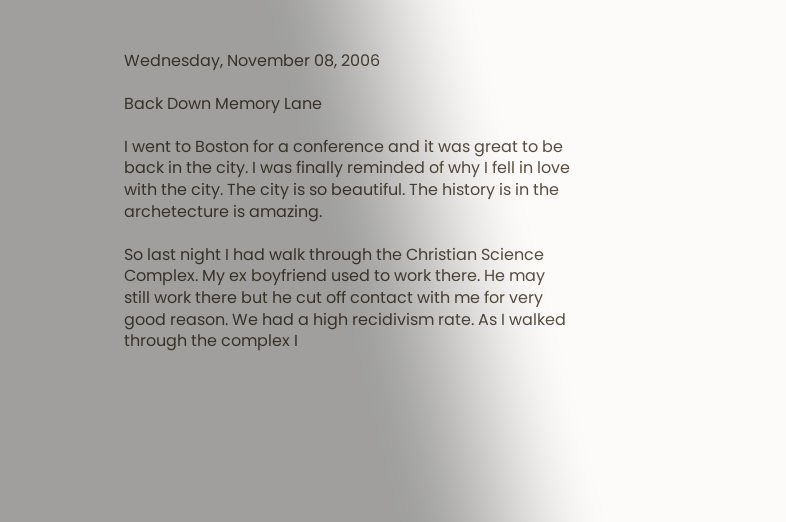Wednesday, November 08, 2006

Back Down Memory Lane

I went to Boston for a conference and it was great to be back in the city. I was finally reminded of why I fell in love with the city. The city is so beautiful. The history is in the archetecture is amazing.

So last night I had walk through the Christian Science Complex. My ex boyfriend used to work there. He may still work there but he cut off contact with me for very good reason. We had a high recidivism rate. As I walked through the complex I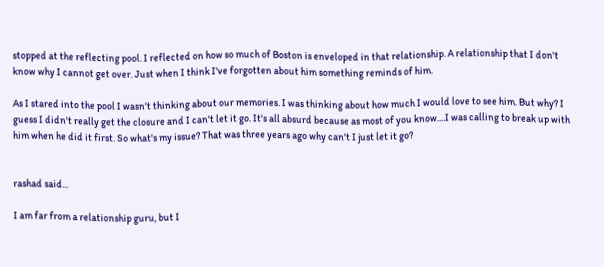stopped at the reflecting pool. I reflected on how so much of Boston is enveloped in that relationship. A relationship that I don't know why I cannot get over. Just when I think I've forgotten about him something reminds of him.

As I stared into the pool I wasn't thinking about our memories. I was thinking about how much I would love to see him. But why? I guess I didn't really get the closure and I can't let it go. It's all absurd because as most of you know....I was calling to break up with him when he did it first. So what's my issue? That was three years ago why can't I just let it go?


rashad said...

I am far from a relationship guru, but I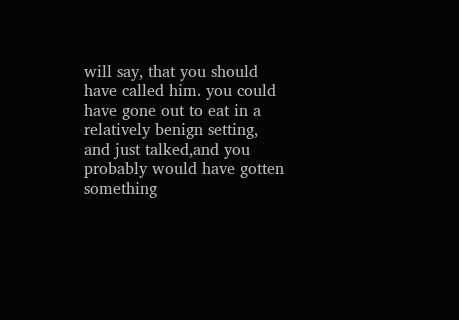will say, that you should have called him. you could have gone out to eat in a relatively benign setting, and just talked,and you probably would have gotten something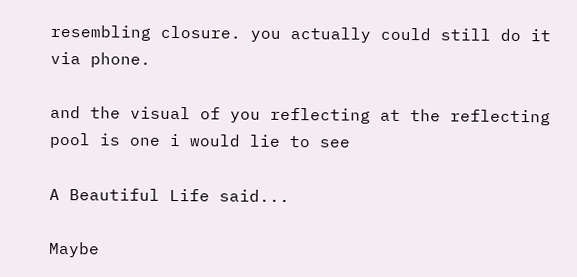resembling closure. you actually could still do it via phone.

and the visual of you reflecting at the reflecting pool is one i would lie to see

A Beautiful Life said...

Maybe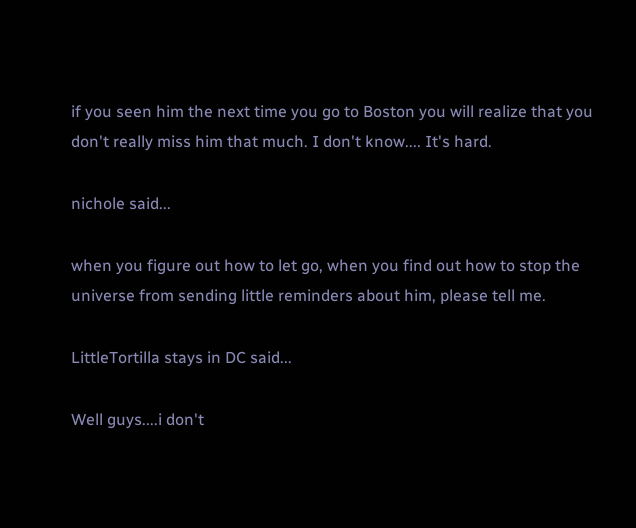if you seen him the next time you go to Boston you will realize that you don't really miss him that much. I don't know.... It's hard.

nichole said...

when you figure out how to let go, when you find out how to stop the universe from sending little reminders about him, please tell me.

LittleTortilla stays in DC said...

Well guys....i don't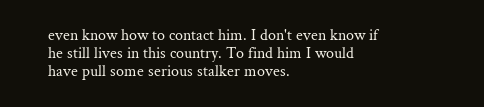even know how to contact him. I don't even know if he still lives in this country. To find him I would have pull some serious stalker moves.